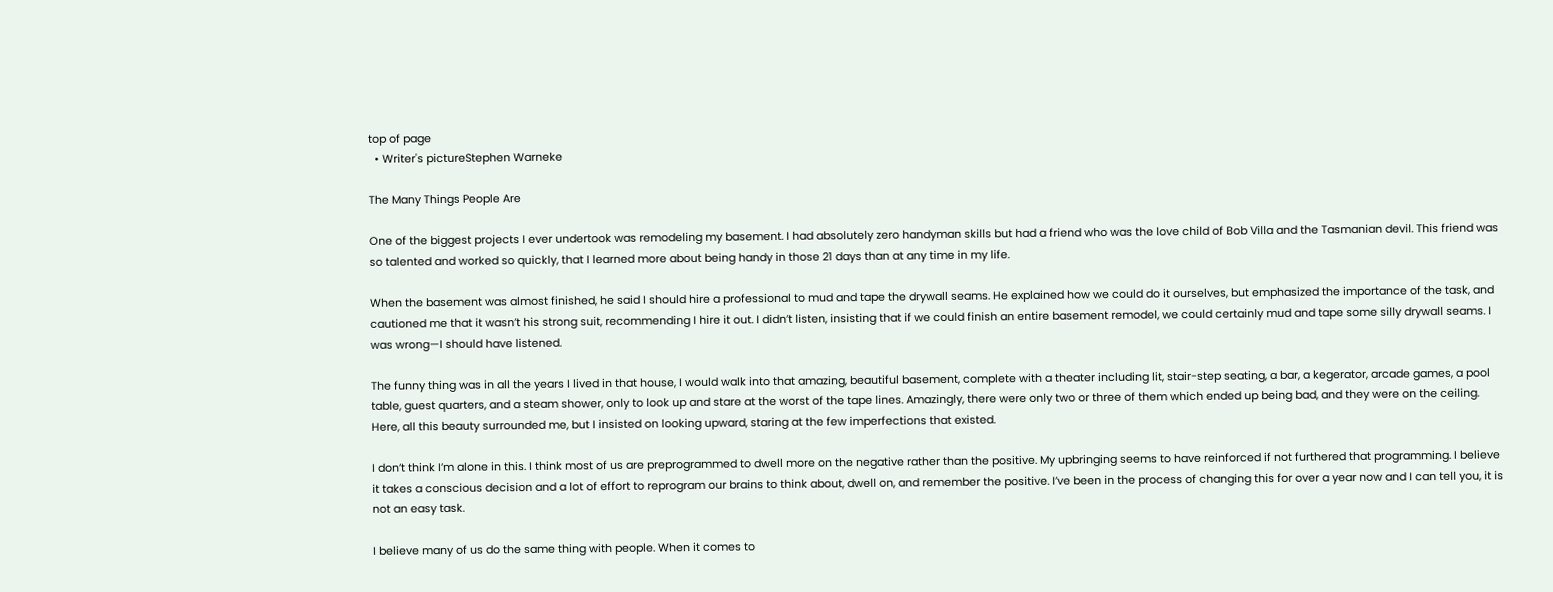top of page
  • Writer's pictureStephen Warneke

The Many Things People Are

One of the biggest projects I ever undertook was remodeling my basement. I had absolutely zero handyman skills but had a friend who was the love child of Bob Villa and the Tasmanian devil. This friend was so talented and worked so quickly, that I learned more about being handy in those 21 days than at any time in my life.

When the basement was almost finished, he said I should hire a professional to mud and tape the drywall seams. He explained how we could do it ourselves, but emphasized the importance of the task, and cautioned me that it wasn’t his strong suit, recommending I hire it out. I didn’t listen, insisting that if we could finish an entire basement remodel, we could certainly mud and tape some silly drywall seams. I was wrong—I should have listened.

The funny thing was in all the years I lived in that house, I would walk into that amazing, beautiful basement, complete with a theater including lit, stair-step seating, a bar, a kegerator, arcade games, a pool table, guest quarters, and a steam shower, only to look up and stare at the worst of the tape lines. Amazingly, there were only two or three of them which ended up being bad, and they were on the ceiling. Here, all this beauty surrounded me, but I insisted on looking upward, staring at the few imperfections that existed.

I don’t think I’m alone in this. I think most of us are preprogrammed to dwell more on the negative rather than the positive. My upbringing seems to have reinforced if not furthered that programming. I believe it takes a conscious decision and a lot of effort to reprogram our brains to think about, dwell on, and remember the positive. I’ve been in the process of changing this for over a year now and I can tell you, it is not an easy task.

I believe many of us do the same thing with people. When it comes to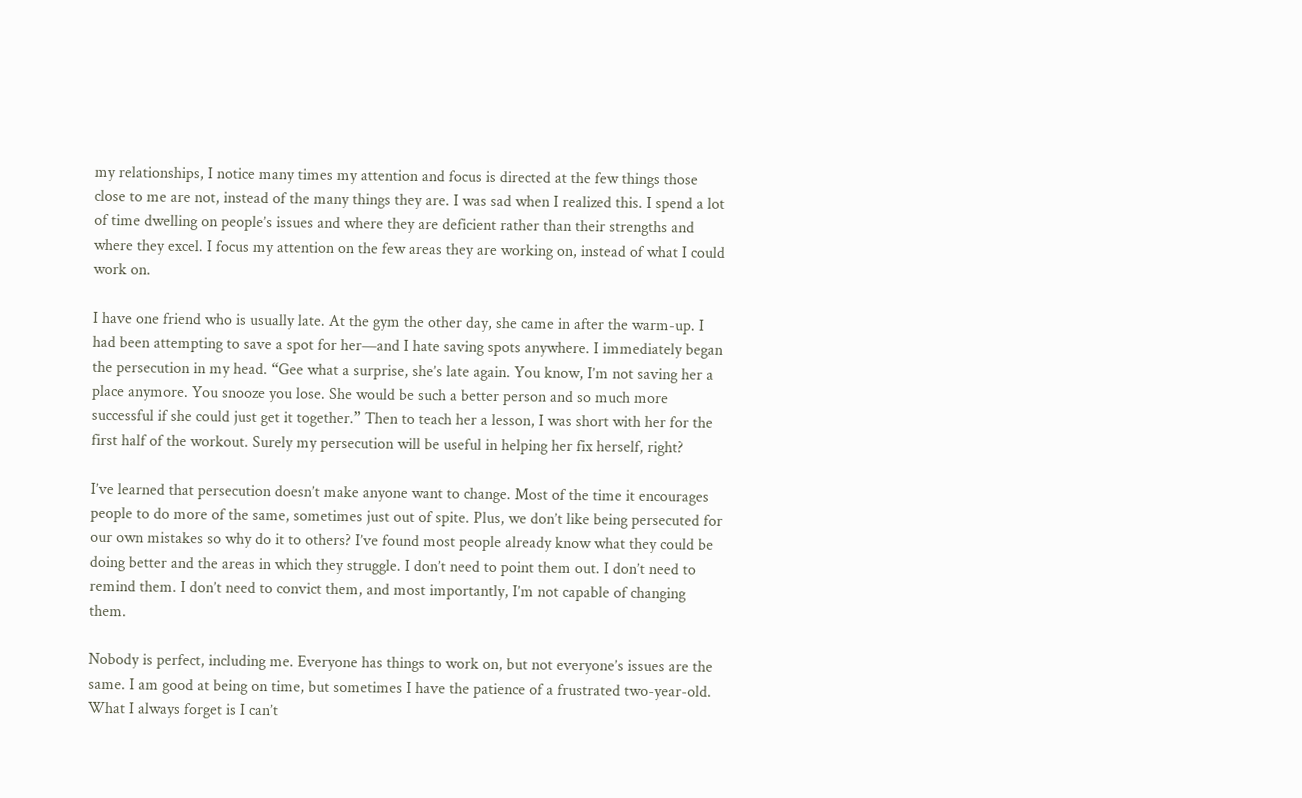my relationships, I notice many times my attention and focus is directed at the few things those close to me are not, instead of the many things they are. I was sad when I realized this. I spend a lot of time dwelling on people’s issues and where they are deficient rather than their strengths and where they excel. I focus my attention on the few areas they are working on, instead of what I could work on.

I have one friend who is usually late. At the gym the other day, she came in after the warm-up. I had been attempting to save a spot for her—and I hate saving spots anywhere. I immediately began the persecution in my head. “Gee what a surprise, she’s late again. You know, I’m not saving her a place anymore. You snooze you lose. She would be such a better person and so much more successful if she could just get it together.” Then to teach her a lesson, I was short with her for the first half of the workout. Surely my persecution will be useful in helping her fix herself, right?

I’ve learned that persecution doesn’t make anyone want to change. Most of the time it encourages people to do more of the same, sometimes just out of spite. Plus, we don’t like being persecuted for our own mistakes so why do it to others? I’ve found most people already know what they could be doing better and the areas in which they struggle. I don’t need to point them out. I don’t need to remind them. I don’t need to convict them, and most importantly, I’m not capable of changing them.

Nobody is perfect, including me. Everyone has things to work on, but not everyone’s issues are the same. I am good at being on time, but sometimes I have the patience of a frustrated two-year-old. What I always forget is I can’t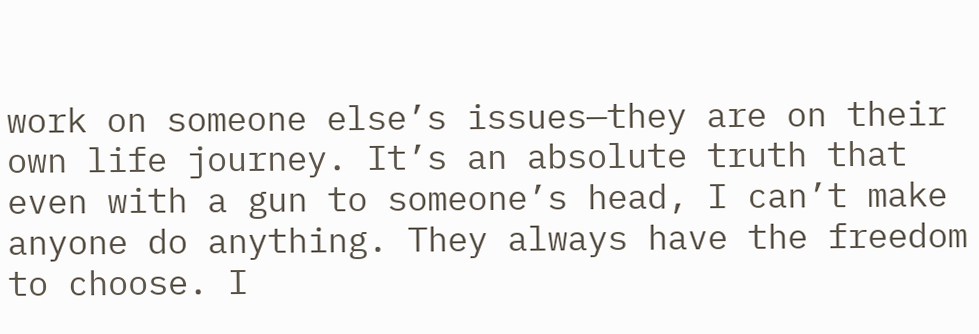work on someone else’s issues—they are on their own life journey. It’s an absolute truth that even with a gun to someone’s head, I can’t make anyone do anything. They always have the freedom to choose. I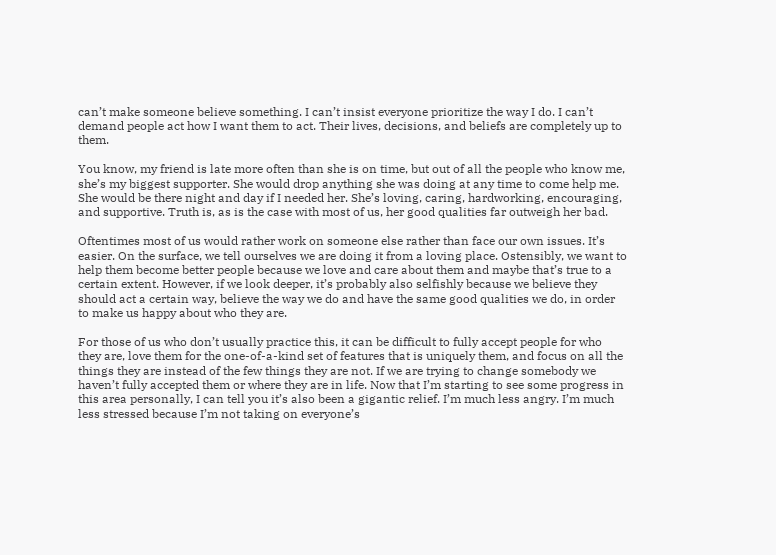can’t make someone believe something. I can’t insist everyone prioritize the way I do. I can’t demand people act how I want them to act. Their lives, decisions, and beliefs are completely up to them.

You know, my friend is late more often than she is on time, but out of all the people who know me, she’s my biggest supporter. She would drop anything she was doing at any time to come help me. She would be there night and day if I needed her. She’s loving, caring, hardworking, encouraging, and supportive. Truth is, as is the case with most of us, her good qualities far outweigh her bad.

Oftentimes most of us would rather work on someone else rather than face our own issues. It’s easier. On the surface, we tell ourselves we are doing it from a loving place. Ostensibly, we want to help them become better people because we love and care about them and maybe that’s true to a certain extent. However, if we look deeper, it’s probably also selfishly because we believe they should act a certain way, believe the way we do and have the same good qualities we do, in order to make us happy about who they are.

For those of us who don’t usually practice this, it can be difficult to fully accept people for who they are, love them for the one-of-a-kind set of features that is uniquely them, and focus on all the things they are instead of the few things they are not. If we are trying to change somebody we haven’t fully accepted them or where they are in life. Now that I’m starting to see some progress in this area personally, I can tell you it’s also been a gigantic relief. I’m much less angry. I’m much less stressed because I’m not taking on everyone’s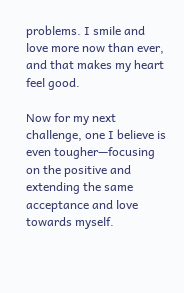problems. I smile and love more now than ever, and that makes my heart feel good.

Now for my next challenge, one I believe is even tougher—focusing on the positive and extending the same acceptance and love towards myself.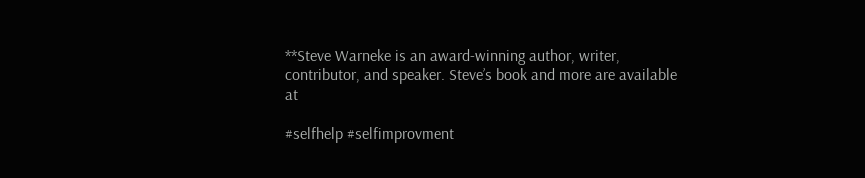**Steve Warneke is an award-winning author, writer, contributor, and speaker. Steve’s book and more are available at

#selfhelp #selfimprovment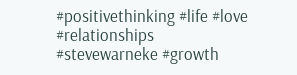#positivethinking #life #love #relationships #stevewarneke #growth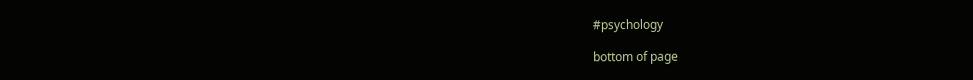#psychology

bottom of page